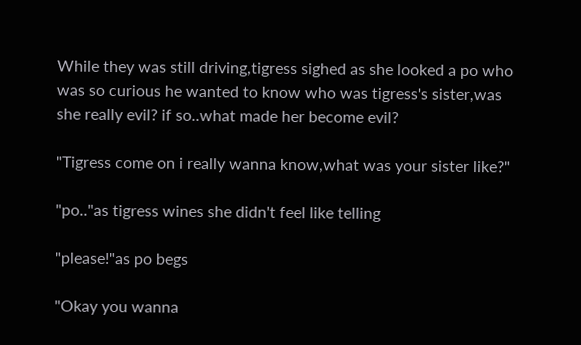While they was still driving,tigress sighed as she looked a po who was so curious he wanted to know who was tigress's sister,was she really evil? if so..what made her become evil?

"Tigress come on i really wanna know,what was your sister like?"

"po.."as tigress wines she didn't feel like telling

"please!"as po begs

"Okay you wanna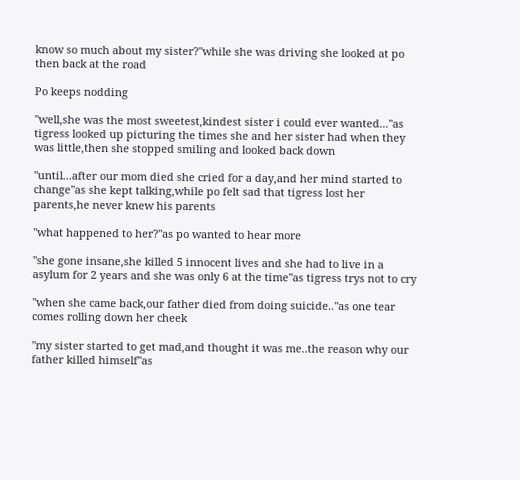know so much about my sister?"while she was driving she looked at po then back at the road

Po keeps nodding

"well,she was the most sweetest,kindest sister i could ever wanted..."as tigress looked up picturing the times she and her sister had when they was little,then she stopped smiling and looked back down

"until...after our mom died she cried for a day,and her mind started to change"as she kept talking,while po felt sad that tigress lost her parents,he never knew his parents

"what happened to her?"as po wanted to hear more

"she gone insane,she killed 5 innocent lives and she had to live in a asylum for 2 years and she was only 6 at the time"as tigress trys not to cry

"when she came back,our father died from doing suicide.."as one tear comes rolling down her cheek

"my sister started to get mad,and thought it was me..the reason why our father killed himself"as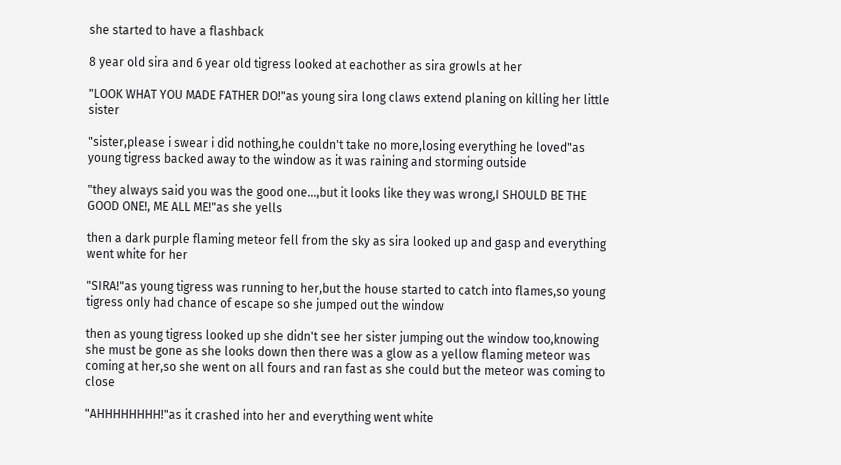she started to have a flashback

8 year old sira and 6 year old tigress looked at eachother as sira growls at her

"LOOK WHAT YOU MADE FATHER DO!"as young sira long claws extend planing on killing her little sister

"sister,please i swear i did nothing,he couldn't take no more,losing everything he loved"as young tigress backed away to the window as it was raining and storming outside

"they always said you was the good one...,but it looks like they was wrong,I SHOULD BE THE GOOD ONE!, ME ALL ME!"as she yells

then a dark purple flaming meteor fell from the sky as sira looked up and gasp and everything went white for her

"SIRA!"as young tigress was running to her,but the house started to catch into flames,so young tigress only had chance of escape so she jumped out the window

then as young tigress looked up she didn't see her sister jumping out the window too,knowing she must be gone as she looks down then there was a glow as a yellow flaming meteor was coming at her,so she went on all fours and ran fast as she could but the meteor was coming to close

"AHHHHHHHH!"as it crashed into her and everything went white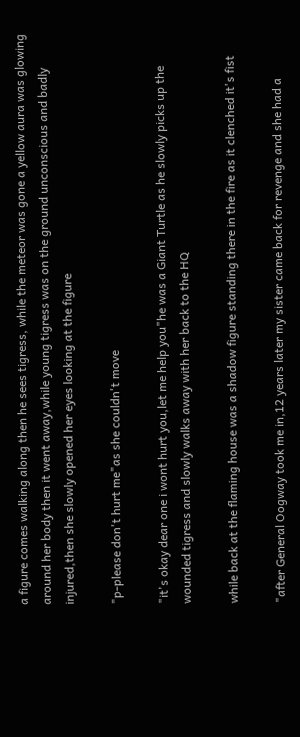a figure comes walking along then he sees tigress, while the meteor was gone a yellow aura was glowing around her body then it went away,while young tigress was on the ground unconscious and badly injured,then she slowly opened her eyes looking at the figure

"p-please don't hurt me"as she couldn't move

"it's okay dear one i wont hurt you,let me help you"he was a Giant Turtle as he slowly picks up the wounded tigress and slowly walks away with her back to the HQ

while back at the flaming house was a shadow figure standing there in the fire as it clenched it's fist

"after General Oogway took me in,12 years later my sister came back for revenge and she had a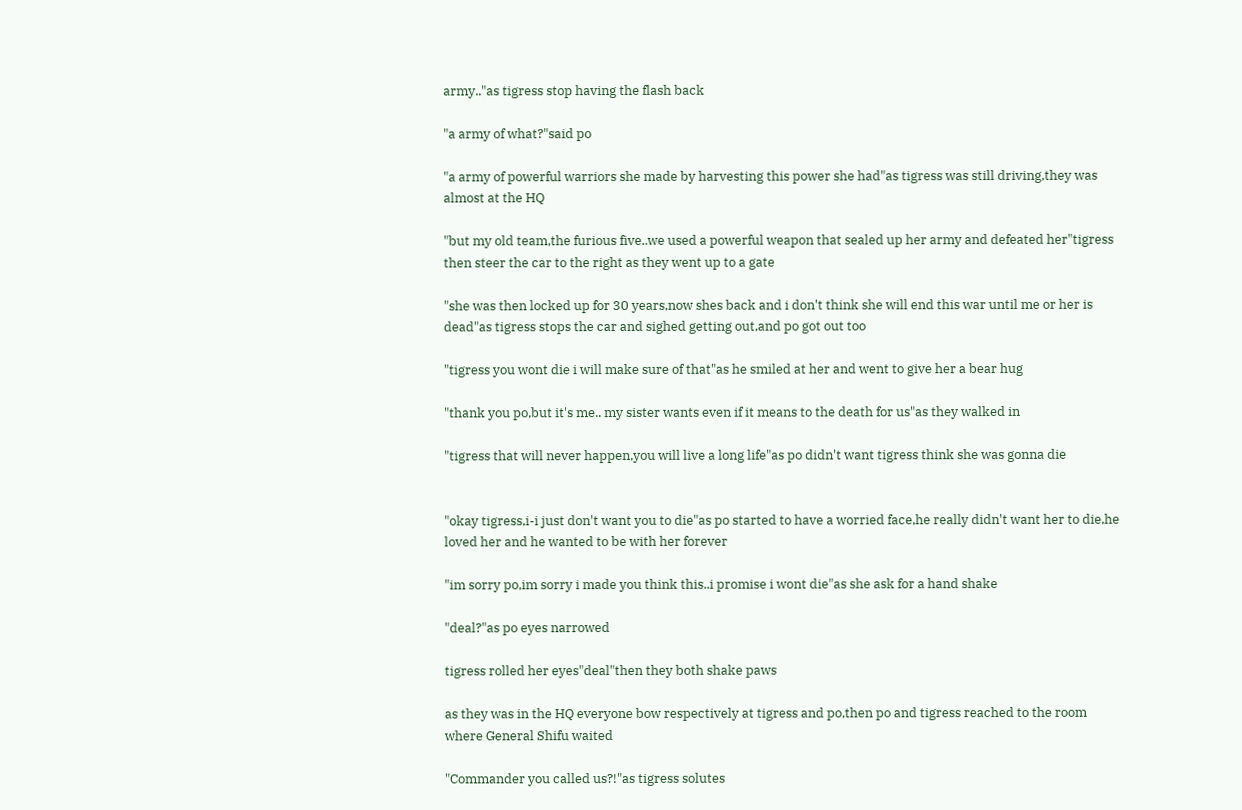army.."as tigress stop having the flash back

"a army of what?"said po

"a army of powerful warriors she made by harvesting this power she had"as tigress was still driving,they was almost at the HQ

"but my old team,the furious five..we used a powerful weapon that sealed up her army and defeated her"tigress then steer the car to the right as they went up to a gate

"she was then locked up for 30 years,now shes back and i don't think she will end this war until me or her is dead"as tigress stops the car and sighed getting out,and po got out too

"tigress you wont die i will make sure of that"as he smiled at her and went to give her a bear hug

"thank you po,but it's me.. my sister wants even if it means to the death for us"as they walked in

"tigress that will never happen,you will live a long life"as po didn't want tigress think she was gonna die


"okay tigress,i-i just don't want you to die"as po started to have a worried face,he really didn't want her to die,he loved her and he wanted to be with her forever

"im sorry po,im sorry i made you think this..i promise i wont die"as she ask for a hand shake

"deal?"as po eyes narrowed

tigress rolled her eyes"deal"then they both shake paws

as they was in the HQ everyone bow respectively at tigress and po,then po and tigress reached to the room where General Shifu waited

"Commander you called us?!"as tigress solutes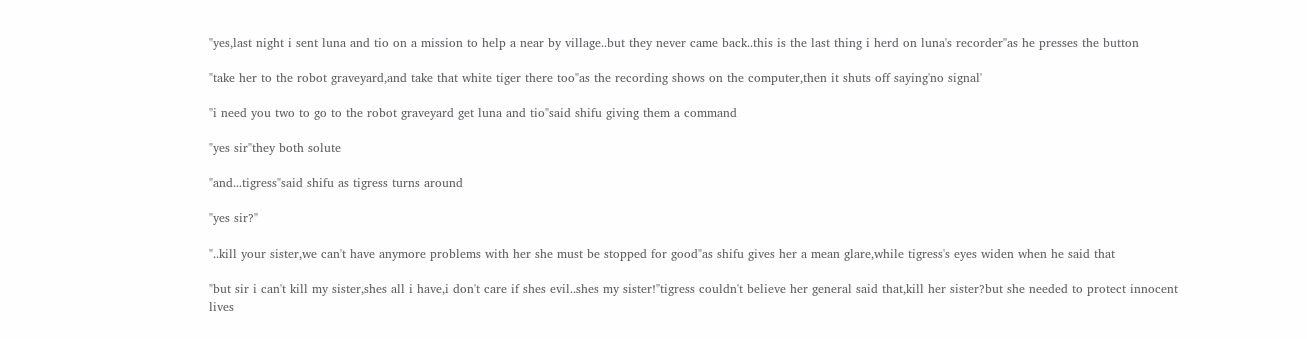"yes,last night i sent luna and tio on a mission to help a near by village..but they never came back..this is the last thing i herd on luna's recorder"as he presses the button

"take her to the robot graveyard,and take that white tiger there too"as the recording shows on the computer,then it shuts off saying'no signal'

"i need you two to go to the robot graveyard get luna and tio"said shifu giving them a command

"yes sir"they both solute

"and...tigress"said shifu as tigress turns around

"yes sir?"

"..kill your sister,we can't have anymore problems with her she must be stopped for good"as shifu gives her a mean glare,while tigress's eyes widen when he said that

"but sir i can't kill my sister,shes all i have,i don't care if shes evil..shes my sister!"tigress couldn't believe her general said that,kill her sister?but she needed to protect innocent lives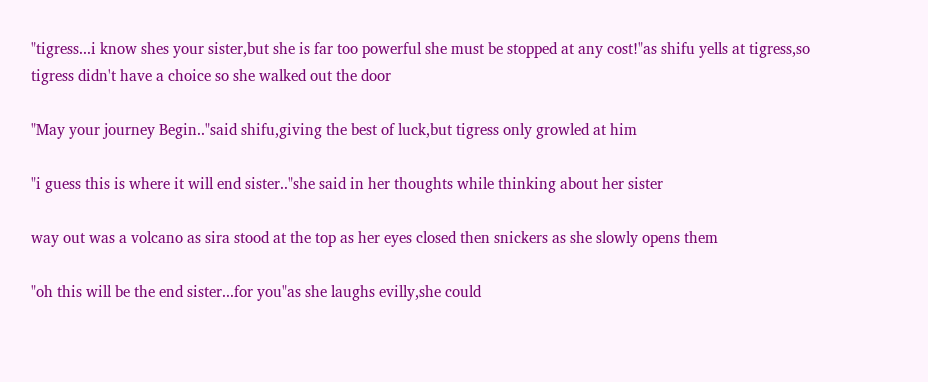"tigress...i know shes your sister,but she is far too powerful she must be stopped at any cost!"as shifu yells at tigress,so tigress didn't have a choice so she walked out the door

"May your journey Begin.."said shifu,giving the best of luck,but tigress only growled at him

"i guess this is where it will end sister.."she said in her thoughts while thinking about her sister

way out was a volcano as sira stood at the top as her eyes closed then snickers as she slowly opens them

"oh this will be the end sister...for you"as she laughs evilly,she could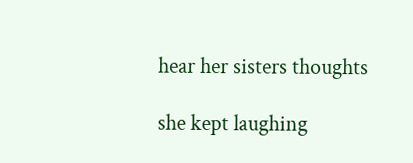hear her sisters thoughts

she kept laughing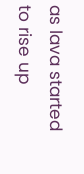as lava started to rise up